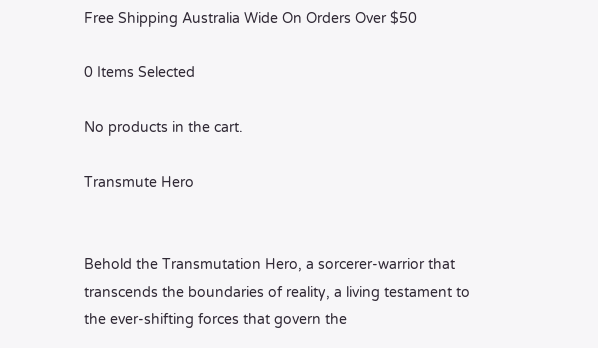Free Shipping Australia Wide On Orders Over $50

0 Items Selected

No products in the cart.

Transmute Hero


Behold the Transmutation Hero, a sorcerer-warrior that transcends the boundaries of reality, a living testament to the ever-shifting forces that govern the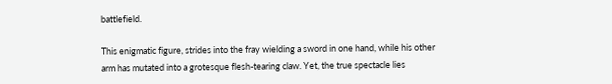battlefield.

This enigmatic figure, strides into the fray wielding a sword in one hand, while his other arm has mutated into a grotesque flesh-tearing claw. Yet, the true spectacle lies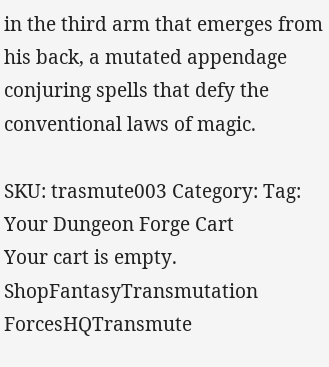in the third arm that emerges from his back, a mutated appendage conjuring spells that defy the conventional laws of magic.

SKU: trasmute003 Category: Tag:
Your Dungeon Forge Cart
Your cart is empty.
ShopFantasyTransmutation ForcesHQTransmute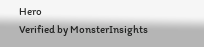Hero
Verified by MonsterInsights